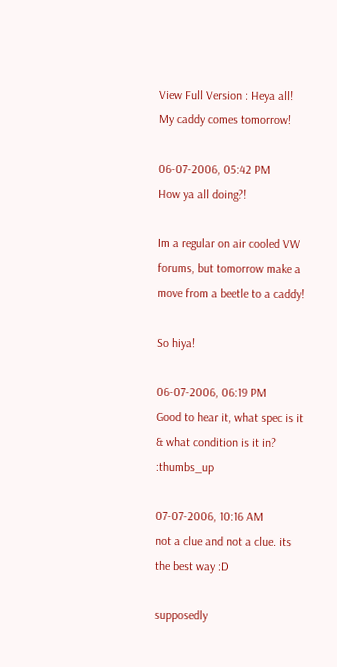View Full Version : Heya all! My caddy comes tomorrow!

06-07-2006, 05:42 PM
How ya all doing?!

Im a regular on air cooled VW forums, but tomorrow make a move from a beetle to a caddy!

So hiya!

06-07-2006, 06:19 PM
Good to hear it, what spec is it & what condition is it in? :thumbs_up

07-07-2006, 10:16 AM
not a clue and not a clue. its the best way :D

supposedly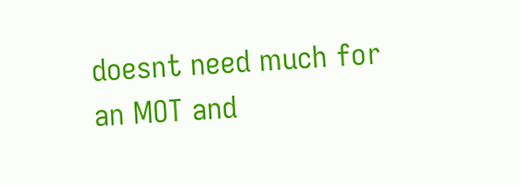doesnt need much for an MOT and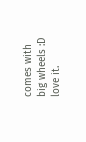comes with big wheels :D love it.